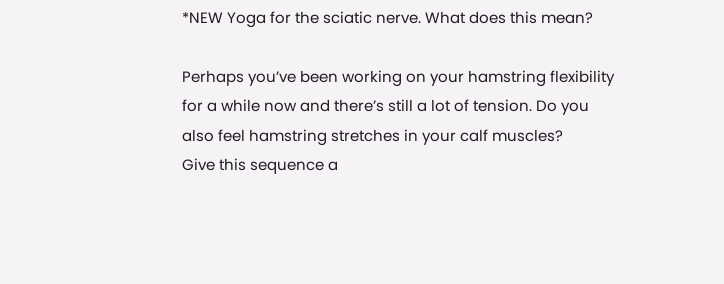*NEW Yoga for the sciatic nerve. What does this mean?

Perhaps you’ve been working on your hamstring flexibility for a while now and there’s still a lot of tension. Do you also feel hamstring stretches in your calf muscles?
Give this sequence a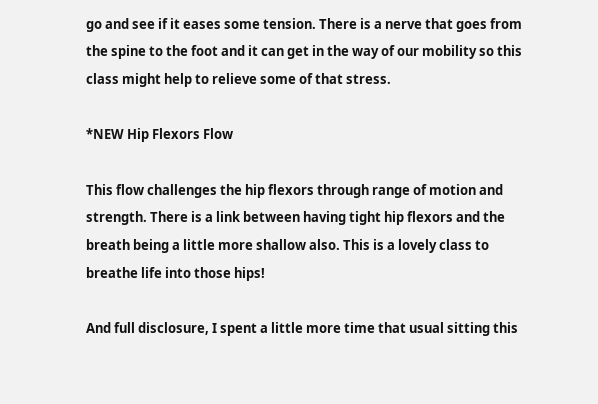go and see if it eases some tension. There is a nerve that goes from the spine to the foot and it can get in the way of our mobility so this class might help to relieve some of that stress.

*NEW Hip Flexors Flow

This flow challenges the hip flexors through range of motion and strength. There is a link between having tight hip flexors and the breath being a little more shallow also. This is a lovely class to breathe life into those hips!

And full disclosure, I spent a little more time that usual sitting this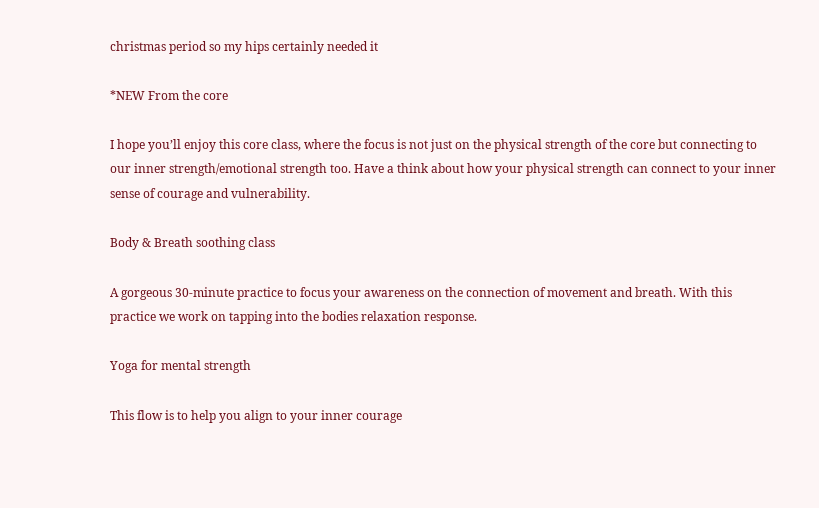christmas period so my hips certainly needed it

*NEW From the core

I hope you’ll enjoy this core class, where the focus is not just on the physical strength of the core but connecting to our inner strength/emotional strength too. Have a think about how your physical strength can connect to your inner sense of courage and vulnerability.

Body & Breath soothing class

A gorgeous 30-minute practice to focus your awareness on the connection of movement and breath. With this practice we work on tapping into the bodies relaxation response.

Yoga for mental strength

This flow is to help you align to your inner courage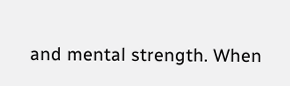and mental strength. When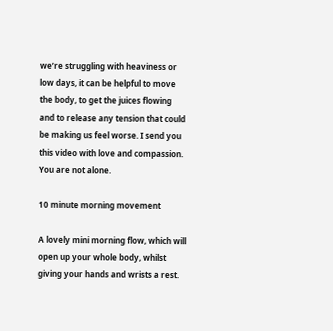we’re struggling with heaviness or low days, it can be helpful to move the body, to get the juices flowing and to release any tension that could be making us feel worse. I send you this video with love and compassion. You are not alone.

10 minute morning movement

A lovely mini morning flow, which will open up your whole body, whilst giving your hands and wrists a rest.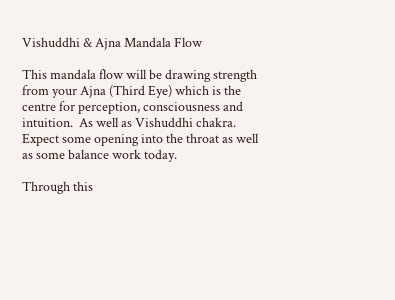Vishuddhi & Ajna Mandala Flow

This mandala flow will be drawing strength from your Ajna (Third Eye) which is the centre for perception, consciousness and intuition.  As well as Vishuddhi chakra. Expect some opening into the throat as well as some balance work today.

Through this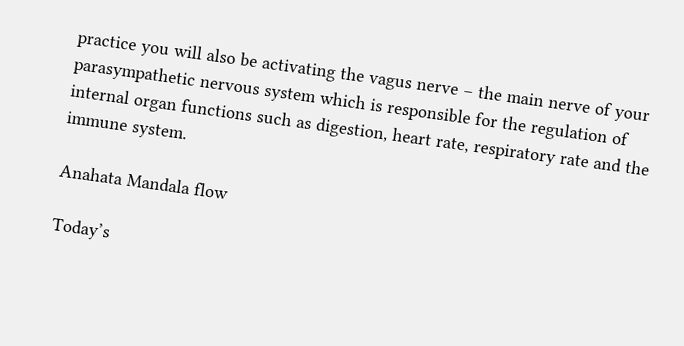practice you will also be activating the vagus nerve – the main nerve of your parasympathetic nervous system which is responsible for the regulation of internal organ functions such as digestion, heart rate, respiratory rate and the immune system.

Anahata Mandala flow

Today’s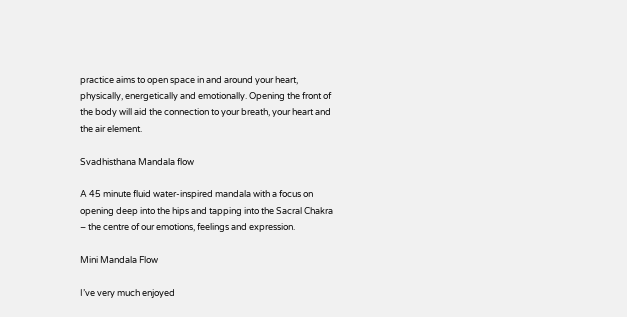practice aims to open space in and around your heart, physically, energetically and emotionally. Opening the front of the body will aid the connection to your breath, your heart and the air element.

Svadhisthana Mandala flow

A 45 minute fluid water-inspired mandala with a focus on opening deep into the hips and tapping into the Sacral Chakra – the centre of our emotions, feelings and expression.

Mini Mandala Flow

I’ve very much enjoyed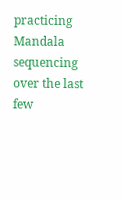practicing Mandala sequencing over the last few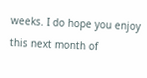weeks. I do hope you enjoy this next month of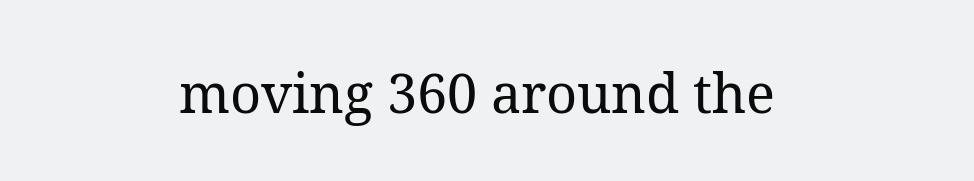moving 360 around the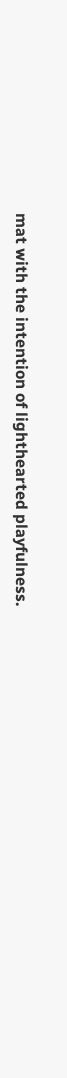mat with the intention of lighthearted playfulness.